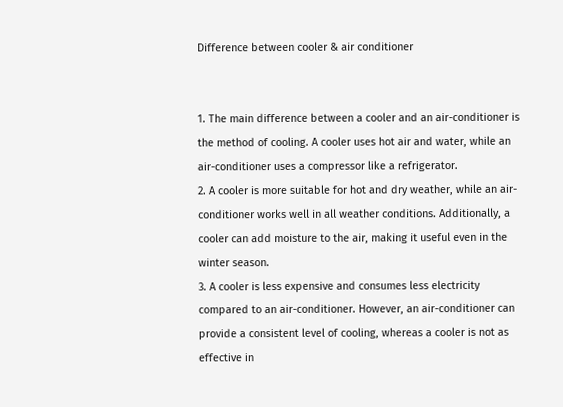Difference between cooler & air conditioner


1. The main difference between a cooler and an air-conditioner is the method of cooling. A cooler uses hot air and water, while an air-conditioner uses a compressor like a refrigerator.
2. A cooler is more suitable for hot and dry weather, while an air-conditioner works well in all weather conditions. Additionally, a cooler can add moisture to the air, making it useful even in the winter season.
3. A cooler is less expensive and consumes less electricity compared to an air-conditioner. However, an air-conditioner can provide a consistent level of cooling, whereas a cooler is not as effective in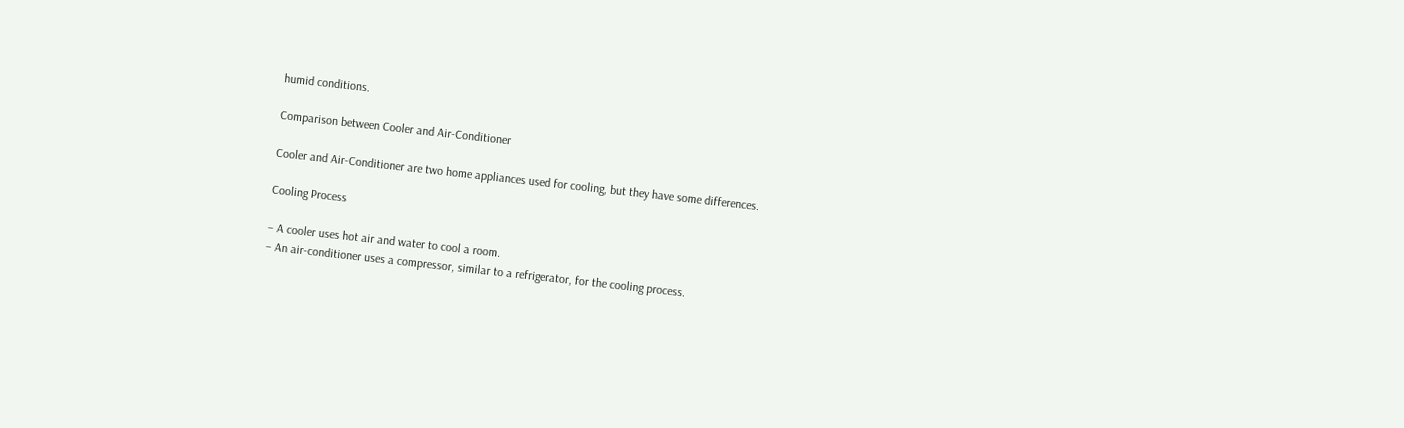humid conditions.

Comparison between Cooler and Air-Conditioner

Cooler and Air-Conditioner are two home appliances used for cooling, but they have some differences.

Cooling Process

– A cooler uses hot air and water to cool a room.
– An air-conditioner uses a compressor, similar to a refrigerator, for the cooling process.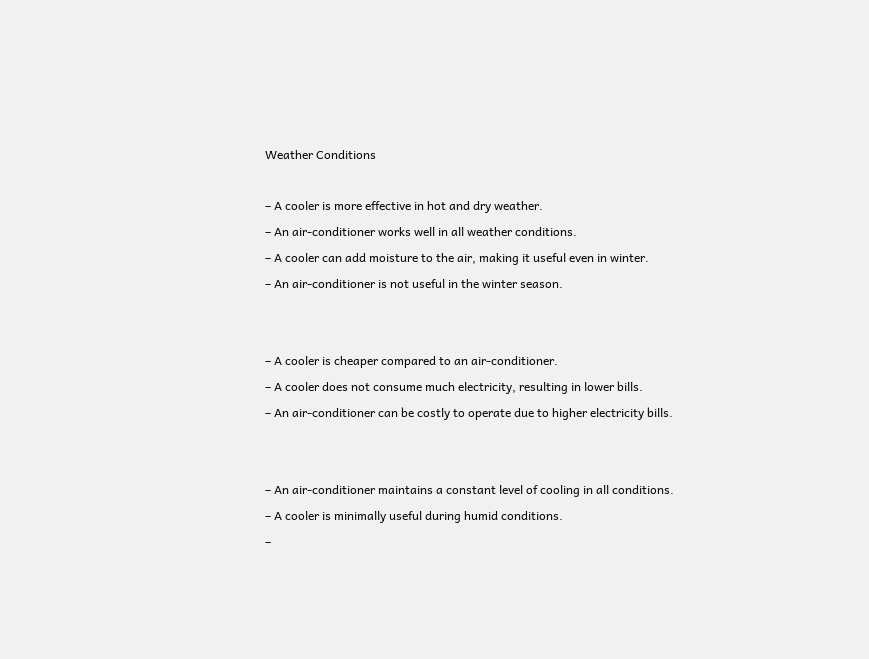Weather Conditions

– A cooler is more effective in hot and dry weather.
– An air-conditioner works well in all weather conditions.
– A cooler can add moisture to the air, making it useful even in winter.
– An air-conditioner is not useful in the winter season.


– A cooler is cheaper compared to an air-conditioner.
– A cooler does not consume much electricity, resulting in lower bills.
– An air-conditioner can be costly to operate due to higher electricity bills.


– An air-conditioner maintains a constant level of cooling in all conditions.
– A cooler is minimally useful during humid conditions.
–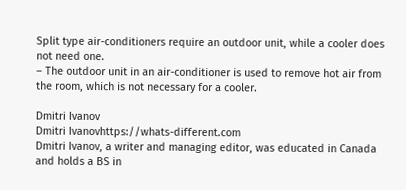Split type air-conditioners require an outdoor unit, while a cooler does not need one.
– The outdoor unit in an air-conditioner is used to remove hot air from the room, which is not necessary for a cooler.

Dmitri Ivanov
Dmitri Ivanovhttps://whats-different.com
Dmitri Ivanov, a writer and managing editor, was educated in Canada and holds a BS in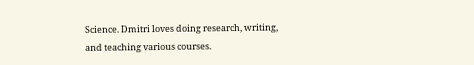Science. Dmitri loves doing research, writing, and teaching various courses.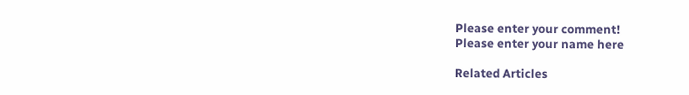Please enter your comment!
Please enter your name here

Related Articles